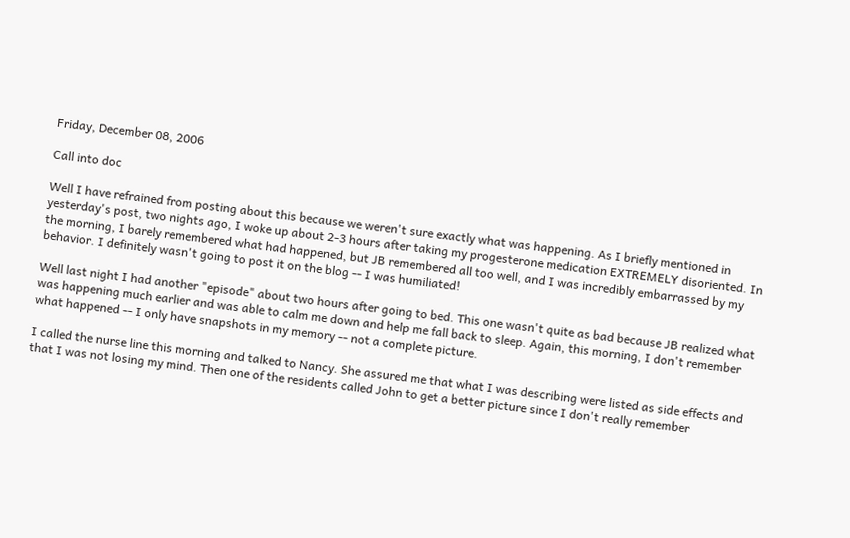Friday, December 08, 2006

Call into doc

Well I have refrained from posting about this because we weren't sure exactly what was happening. As I briefly mentioned in yesterday's post, two nights ago, I woke up about 2-3 hours after taking my progesterone medication EXTREMELY disoriented. In the morning, I barely remembered what had happened, but JB remembered all too well, and I was incredibly embarrassed by my behavior. I definitely wasn't going to post it on the blog -- I was humiliated!

Well last night I had another "episode" about two hours after going to bed. This one wasn't quite as bad because JB realized what was happening much earlier and was able to calm me down and help me fall back to sleep. Again, this morning, I don't remember what happened -- I only have snapshots in my memory -- not a complete picture.

I called the nurse line this morning and talked to Nancy. She assured me that what I was describing were listed as side effects and that I was not losing my mind. Then one of the residents called John to get a better picture since I don't really remember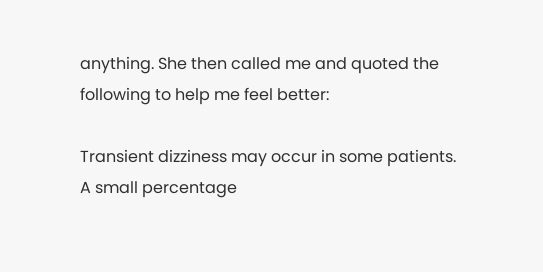anything. She then called me and quoted the following to help me feel better:

Transient dizziness may occur in some patients. A small percentage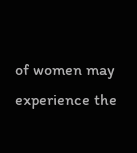of women may experience the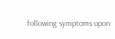following symptoms upon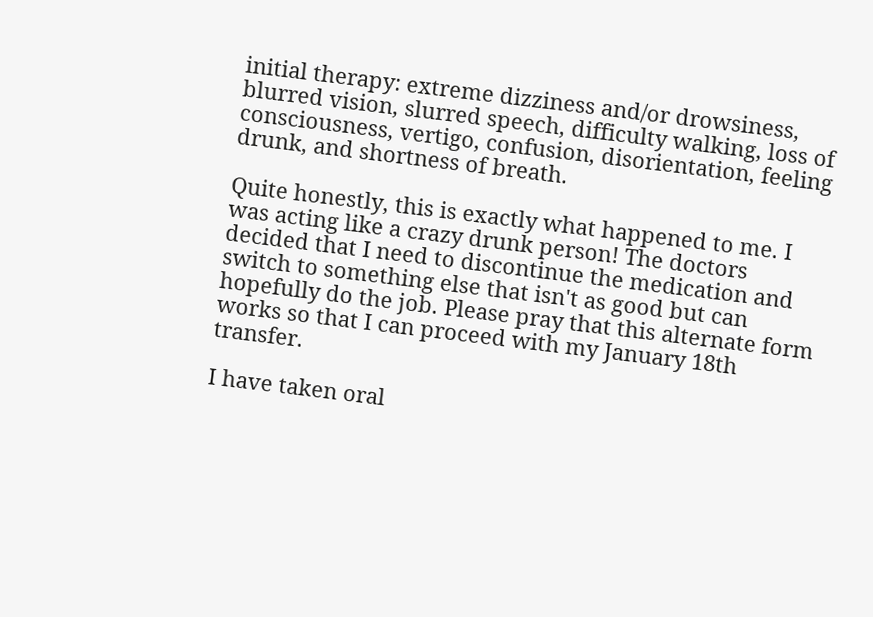initial therapy: extreme dizziness and/or drowsiness, blurred vision, slurred speech, difficulty walking, loss of consciousness, vertigo, confusion, disorientation, feeling drunk, and shortness of breath.

Quite honestly, this is exactly what happened to me. I was acting like a crazy drunk person! The doctors decided that I need to discontinue the medication and switch to something else that isn't as good but can hopefully do the job. Please pray that this alternate form works so that I can proceed with my January 18th transfer.

I have taken oral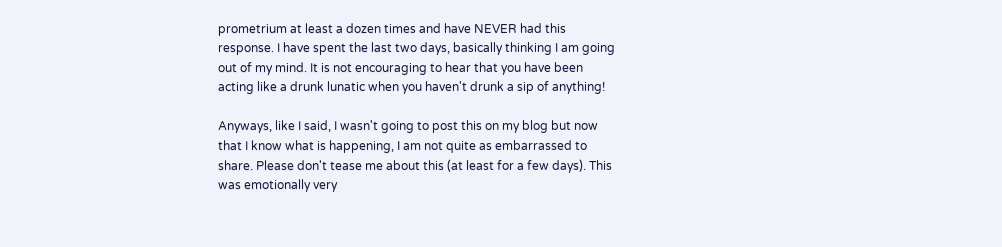prometrium at least a dozen times and have NEVER had this response. I have spent the last two days, basically thinking I am going out of my mind. It is not encouraging to hear that you have been acting like a drunk lunatic when you haven't drunk a sip of anything!

Anyways, like I said, I wasn't going to post this on my blog but now that I know what is happening, I am not quite as embarrassed to share. Please don't tease me about this (at least for a few days). This was emotionally very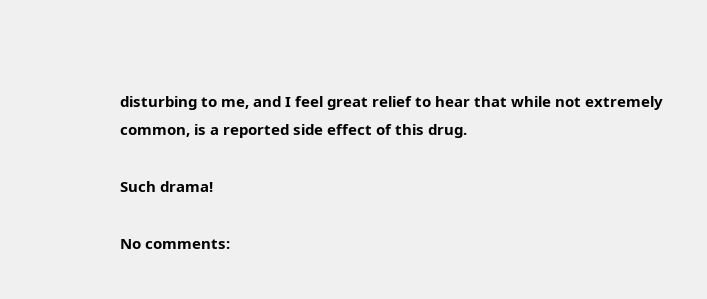disturbing to me, and I feel great relief to hear that while not extremely common, is a reported side effect of this drug.

Such drama!

No comments: